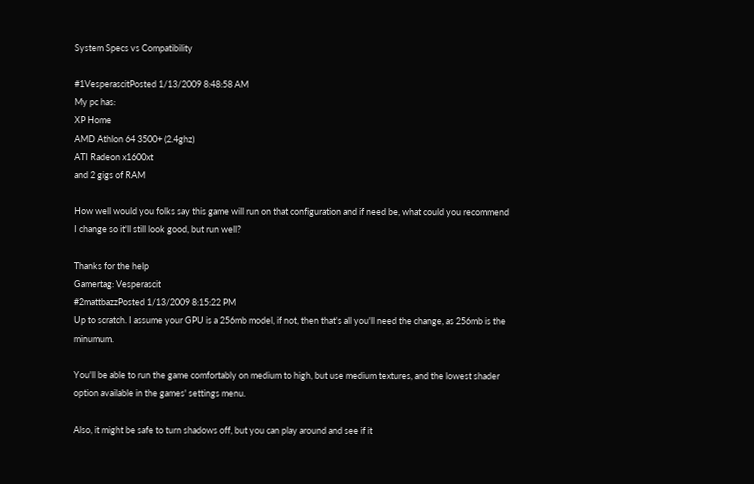System Specs vs Compatibility

#1VesperascitPosted 1/13/2009 8:48:58 AM
My pc has:
XP Home
AMD Athlon 64 3500+ (2.4ghz)
ATI Radeon x1600xt
and 2 gigs of RAM

How well would you folks say this game will run on that configuration and if need be, what could you recommend I change so it'll still look good, but run well?

Thanks for the help
Gamertag: Vesperascit
#2mattbazzPosted 1/13/2009 8:15:22 PM
Up to scratch. I assume your GPU is a 256mb model, if not, then that's all you'll need the change, as 256mb is the minumum.

You'll be able to run the game comfortably on medium to high, but use medium textures, and the lowest shader option available in the games' settings menu.

Also, it might be safe to turn shadows off, but you can play around and see if it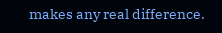makes any real difference.